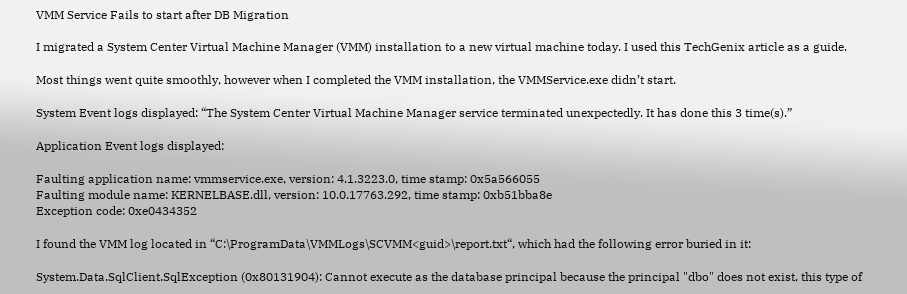VMM Service Fails to start after DB Migration

I migrated a System Center Virtual Machine Manager (VMM) installation to a new virtual machine today. I used this TechGenix article as a guide.

Most things went quite smoothly, however when I completed the VMM installation, the VMMService.exe didn’t start.

System Event logs displayed: “The System Center Virtual Machine Manager service terminated unexpectedly. It has done this 3 time(s).”

Application Event logs displayed:

Faulting application name: vmmservice.exe, version: 4.1.3223.0, time stamp: 0x5a566055
Faulting module name: KERNELBASE.dll, version: 10.0.17763.292, time stamp: 0xb51bba8e
Exception code: 0xe0434352

I found the VMM log located in “C:\ProgramData\VMMLogs\SCVMM<guid>\report.txt“, which had the following error buried in it:

System.Data.SqlClient.SqlException (0x80131904): Cannot execute as the database principal because the principal "dbo" does not exist, this type of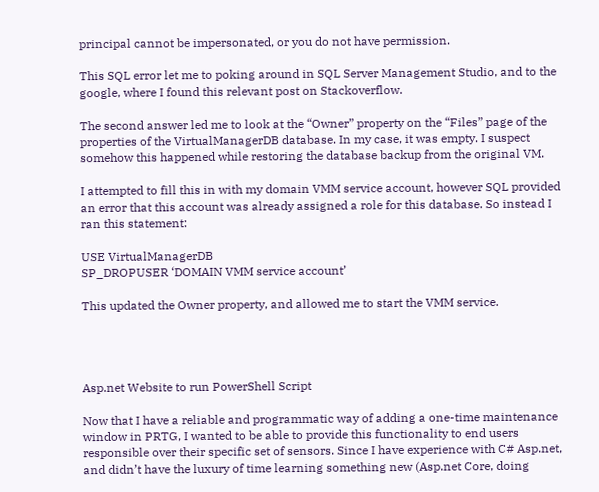principal cannot be impersonated, or you do not have permission.

This SQL error let me to poking around in SQL Server Management Studio, and to the google, where I found this relevant post on Stackoverflow.

The second answer led me to look at the “Owner” property on the “Files” page of the properties of the VirtualManagerDB database. In my case, it was empty. I suspect somehow this happened while restoring the database backup from the original VM.

I attempted to fill this in with my domain VMM service account, however SQL provided an error that this account was already assigned a role for this database. So instead I ran this statement:

USE VirtualManagerDB
SP_DROPUSER ‘DOMAIN VMM service account’

This updated the Owner property, and allowed me to start the VMM service.




Asp.net Website to run PowerShell Script

Now that I have a reliable and programmatic way of adding a one-time maintenance window in PRTG, I wanted to be able to provide this functionality to end users responsible over their specific set of sensors. Since I have experience with C# Asp.net, and didn’t have the luxury of time learning something new (Asp.net Core, doing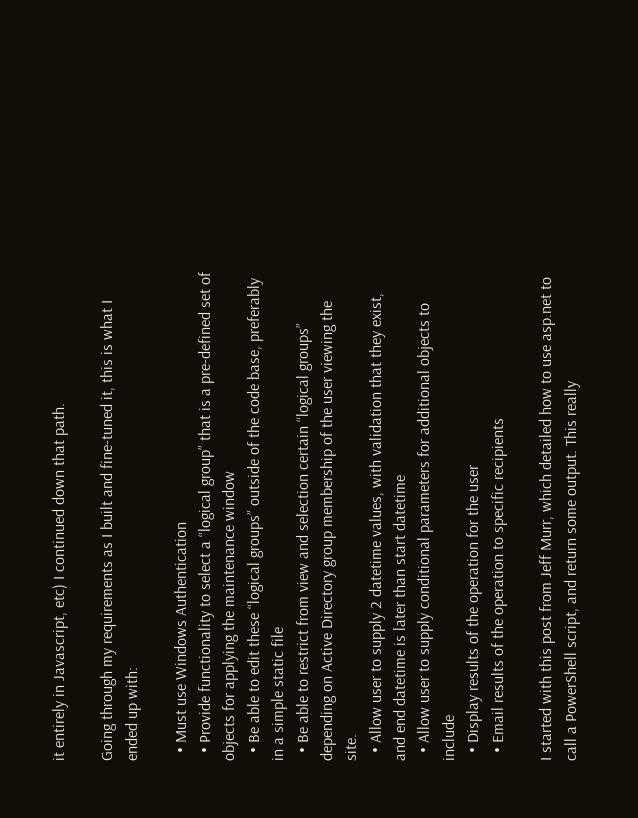it entirely in Javascript, etc) I continued down that path.

Going through my requirements as I built and fine-tuned it, this is what I ended up with:

  • Must use Windows Authentication
  • Provide functionality to select a “logical group” that is a pre-defined set of objects for applying the maintenance window
  • Be able to edit these “logical groups” outside of the code base, preferably in a simple static file
  • Be able to restrict from view and selection certain “logical groups” depending on Active Directory group membership of the user viewing the site.
  • Allow user to supply 2 datetime values, with validation that they exist, and end datetime is later than start datetime
  • Allow user to supply conditional parameters for additional objects to include
  • Display results of the operation for the user
  • Email results of the operation to specific recipients

I started with this post from Jeff Murr, which detailed how to use asp.net to call a PowerShell script, and return some output. This really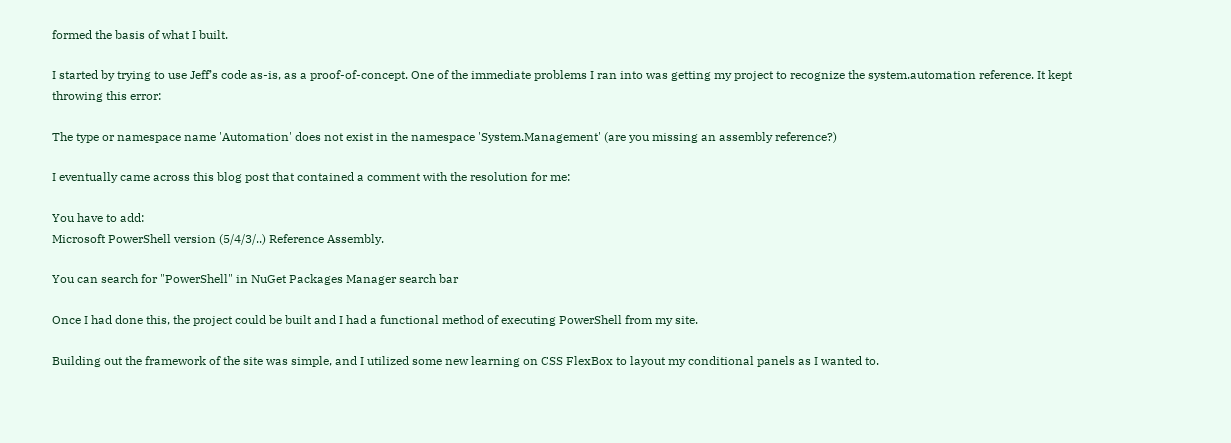formed the basis of what I built.

I started by trying to use Jeff’s code as-is, as a proof-of-concept. One of the immediate problems I ran into was getting my project to recognize the system.automation reference. It kept throwing this error:

The type or namespace name 'Automation' does not exist in the namespace 'System.Management' (are you missing an assembly reference?)

I eventually came across this blog post that contained a comment with the resolution for me:

You have to add:
Microsoft PowerShell version (5/4/3/..) Reference Assembly.

You can search for "PowerShell" in NuGet Packages Manager search bar

Once I had done this, the project could be built and I had a functional method of executing PowerShell from my site.

Building out the framework of the site was simple, and I utilized some new learning on CSS FlexBox to layout my conditional panels as I wanted to.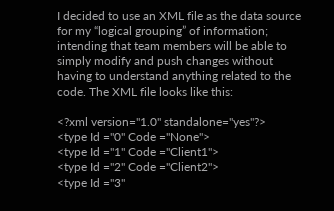I decided to use an XML file as the data source for my “logical grouping” of information; intending that team members will be able to simply modify and push changes without having to understand anything related to the code. The XML file looks like this:

<?xml version="1.0" standalone="yes"?>
<type Id ="0" Code ="None">
<type Id ="1" Code ="Client1">
<type Id ="2" Code ="Client2">
<type Id ="3"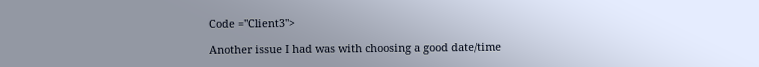Code ="Client3">

Another issue I had was with choosing a good date/time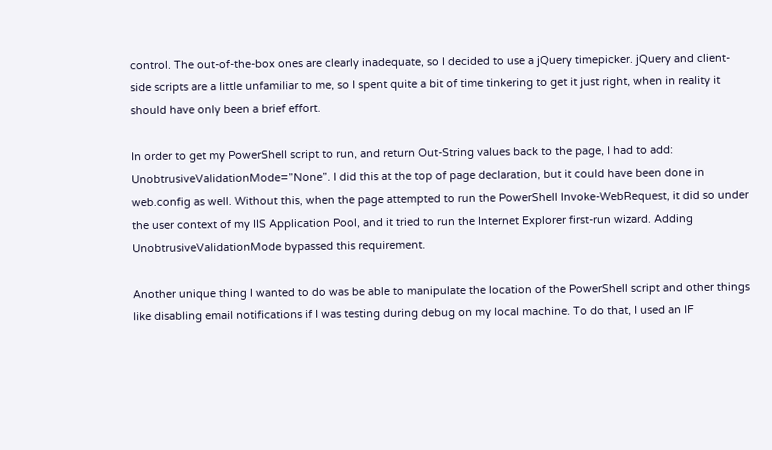control. The out-of-the-box ones are clearly inadequate, so I decided to use a jQuery timepicker. jQuery and client-side scripts are a little unfamiliar to me, so I spent quite a bit of time tinkering to get it just right, when in reality it should have only been a brief effort.

In order to get my PowerShell script to run, and return Out-String values back to the page, I had to add: UnobtrusiveValidationMode=”None”. I did this at the top of page declaration, but it could have been done in web.config as well. Without this, when the page attempted to run the PowerShell Invoke-WebRequest, it did so under the user context of my IIS Application Pool, and it tried to run the Internet Explorer first-run wizard. Adding UnobtrusiveValidationMode bypassed this requirement.

Another unique thing I wanted to do was be able to manipulate the location of the PowerShell script and other things like disabling email notifications if I was testing during debug on my local machine. To do that, I used an IF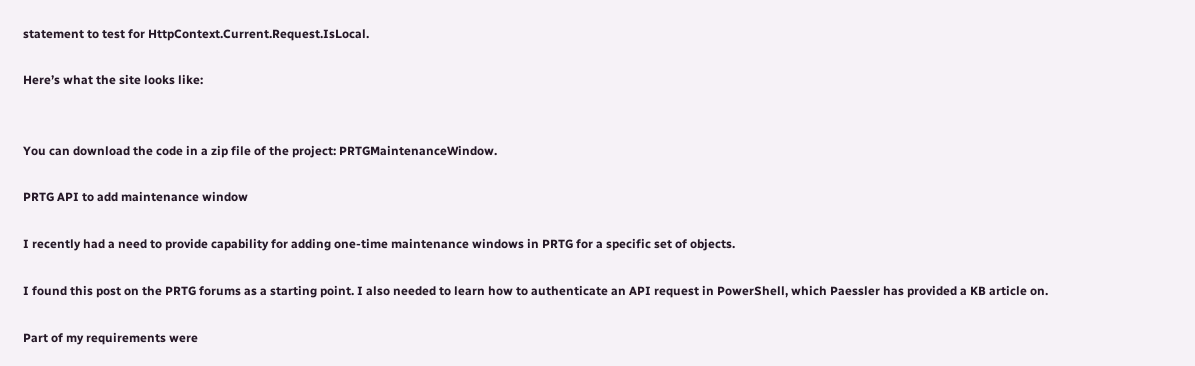statement to test for HttpContext.Current.Request.IsLocal.

Here’s what the site looks like:


You can download the code in a zip file of the project: PRTGMaintenanceWindow.

PRTG API to add maintenance window

I recently had a need to provide capability for adding one-time maintenance windows in PRTG for a specific set of objects.

I found this post on the PRTG forums as a starting point. I also needed to learn how to authenticate an API request in PowerShell, which Paessler has provided a KB article on.

Part of my requirements were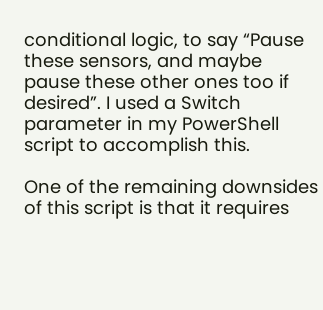conditional logic, to say “Pause these sensors, and maybe pause these other ones too if desired”. I used a Switch parameter in my PowerShell script to accomplish this.

One of the remaining downsides of this script is that it requires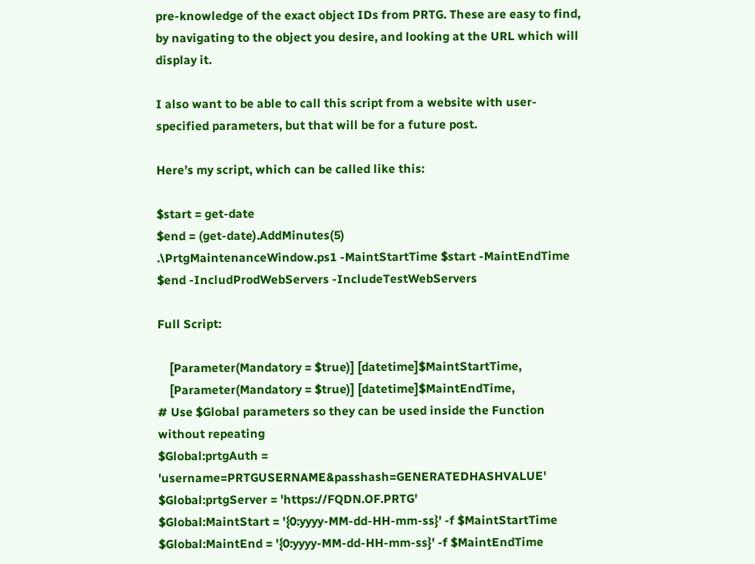pre-knowledge of the exact object IDs from PRTG. These are easy to find, by navigating to the object you desire, and looking at the URL which will display it.

I also want to be able to call this script from a website with user-specified parameters, but that will be for a future post.

Here’s my script, which can be called like this:

$start = get-date
$end = (get-date).AddMinutes(5)
.\PrtgMaintenanceWindow.ps1 -MaintStartTime $start -MaintEndTime $end -IncludProdWebServers -IncludeTestWebServers

Full Script:

    [Parameter(Mandatory = $true)] [datetime]$MaintStartTime,
    [Parameter(Mandatory = $true)] [datetime]$MaintEndTime,
# Use $Global parameters so they can be used inside the Function without repeating
$Global:prtgAuth = 'username=PRTGUSERNAME&passhash=GENERATEDHASHVALUE'
$Global:prtgServer = 'https://FQDN.OF.PRTG'
$Global:MaintStart = '{0:yyyy-MM-dd-HH-mm-ss}' -f $MaintStartTime
$Global:MaintEnd = '{0:yyyy-MM-dd-HH-mm-ss}' -f $MaintEndTime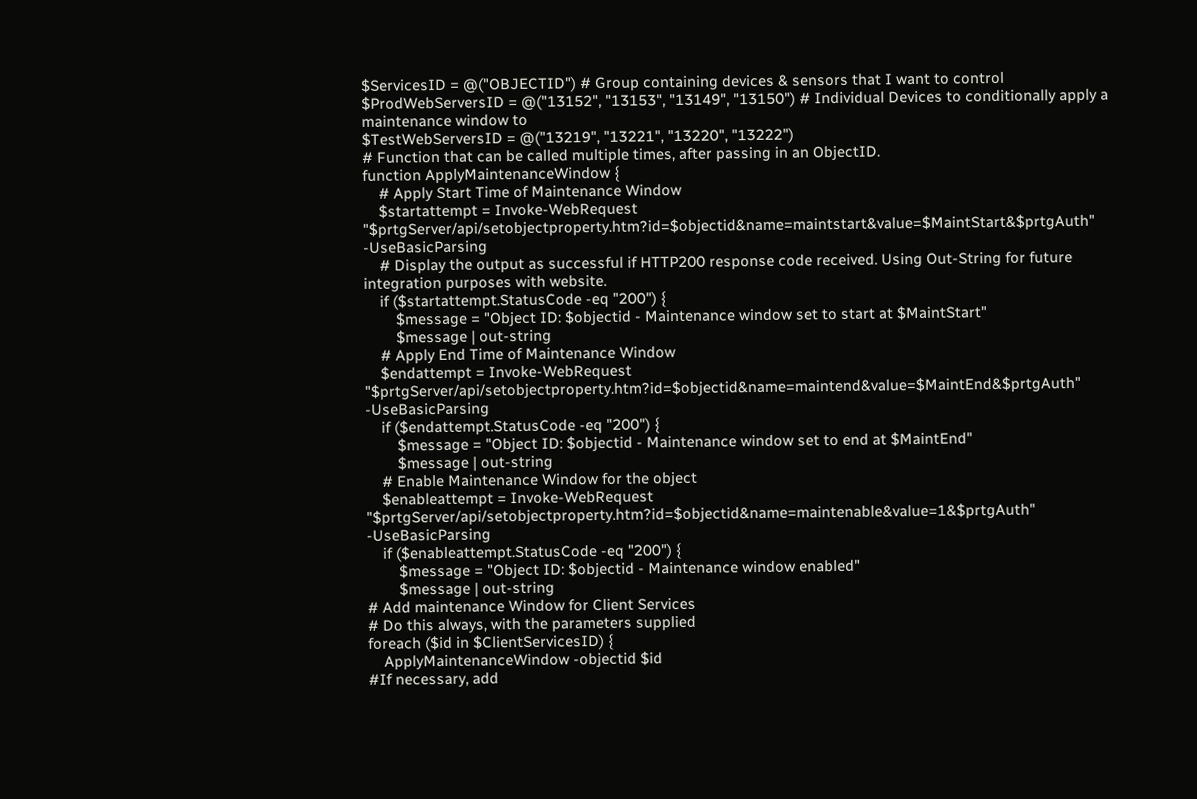$ServicesID = @("OBJECTID") # Group containing devices & sensors that I want to control
$ProdWebServersID = @("13152", "13153", "13149", "13150") # Individual Devices to conditionally apply a maintenance window to
$TestWebServersID = @("13219", "13221", "13220", "13222")
# Function that can be called multiple times, after passing in an ObjectID.
function ApplyMaintenanceWindow {
    # Apply Start Time of Maintenance Window
    $startattempt = Invoke-WebRequest "$prtgServer/api/setobjectproperty.htm?id=$objectid&name=maintstart&value=$MaintStart&$prtgAuth" -UseBasicParsing
    # Display the output as successful if HTTP200 response code received. Using Out-String for future integration purposes with website.
    if ($startattempt.StatusCode -eq "200") {
        $message = "Object ID: $objectid - Maintenance window set to start at $MaintStart"
        $message | out-string
    # Apply End Time of Maintenance Window
    $endattempt = Invoke-WebRequest "$prtgServer/api/setobjectproperty.htm?id=$objectid&name=maintend&value=$MaintEnd&$prtgAuth" -UseBasicParsing
    if ($endattempt.StatusCode -eq "200") {
        $message = "Object ID: $objectid - Maintenance window set to end at $MaintEnd"
        $message | out-string
    # Enable Maintenance Window for the object
    $enableattempt = Invoke-WebRequest "$prtgServer/api/setobjectproperty.htm?id=$objectid&name=maintenable&value=1&$prtgAuth" -UseBasicParsing
    if ($enableattempt.StatusCode -eq "200") {
        $message = "Object ID: $objectid - Maintenance window enabled"
        $message | out-string
# Add maintenance Window for Client Services
# Do this always, with the parameters supplied
foreach ($id in $ClientServicesID) {
    ApplyMaintenanceWindow -objectid $id
#If necessary, add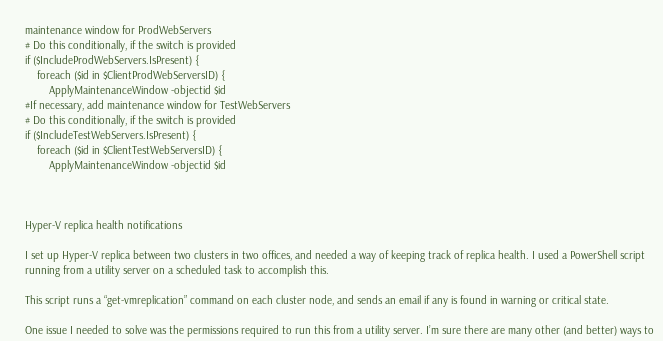maintenance window for ProdWebServers
# Do this conditionally, if the switch is provided
if ($IncludeProdWebServers.IsPresent) {
    foreach ($id in $ClientProdWebServersID) {
        ApplyMaintenanceWindow -objectid $id
#If necessary, add maintenance window for TestWebServers
# Do this conditionally, if the switch is provided
if ($IncludeTestWebServers.IsPresent) {
    foreach ($id in $ClientTestWebServersID) {
        ApplyMaintenanceWindow -objectid $id



Hyper-V replica health notifications

I set up Hyper-V replica between two clusters in two offices, and needed a way of keeping track of replica health. I used a PowerShell script running from a utility server on a scheduled task to accomplish this.

This script runs a “get-vmreplication” command on each cluster node, and sends an email if any is found in warning or critical state.

One issue I needed to solve was the permissions required to run this from a utility server. I’m sure there are many other (and better) ways to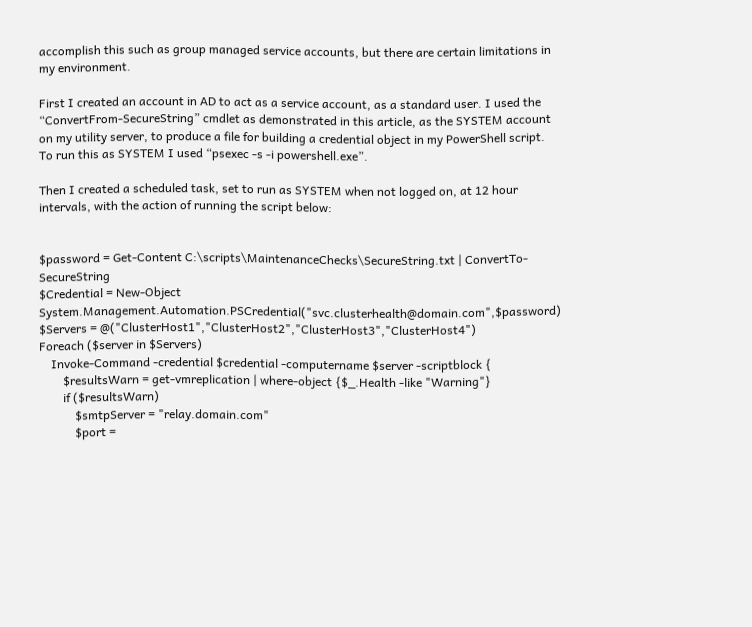accomplish this such as group managed service accounts, but there are certain limitations in my environment.

First I created an account in AD to act as a service account, as a standard user. I used the “ConvertFrom-SecureString” cmdlet as demonstrated in this article, as the SYSTEM account on my utility server, to produce a file for building a credential object in my PowerShell script. To run this as SYSTEM I used “psexec -s -i powershell.exe”.

Then I created a scheduled task, set to run as SYSTEM when not logged on, at 12 hour intervals, with the action of running the script below:


$password = Get-Content C:\scripts\MaintenanceChecks\SecureString.txt | ConvertTo-SecureString
$Credential = New-Object System.Management.Automation.PSCredential("svc.clusterhealth@domain.com",$password)
$Servers = @("ClusterHost1","ClusterHost2","ClusterHost3","ClusterHost4")
Foreach ($server in $Servers)
    Invoke-Command -credential $credential -computername $server -scriptblock {
        $resultsWarn = get-vmreplication | where-object {$_.Health -like "Warning"}
        if ($resultsWarn)
            $smtpServer = "relay.domain.com"
            $port =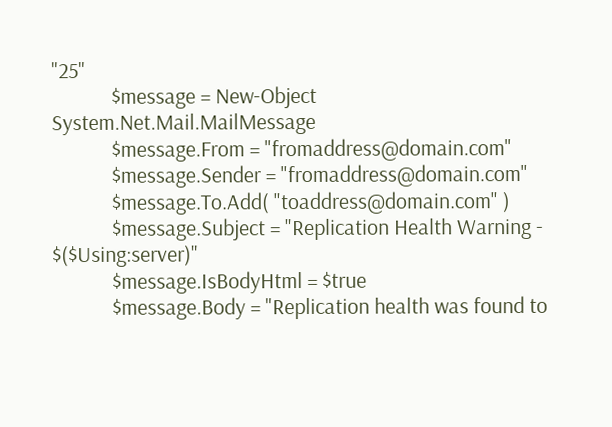"25"
            $message = New-Object System.Net.Mail.MailMessage
            $message.From = "fromaddress@domain.com"
            $message.Sender = "fromaddress@domain.com"
            $message.To.Add( "toaddress@domain.com" )
            $message.Subject = "Replication Health Warning - $($Using:server)"
            $message.IsBodyHtml = $true
            $message.Body = "Replication health was found to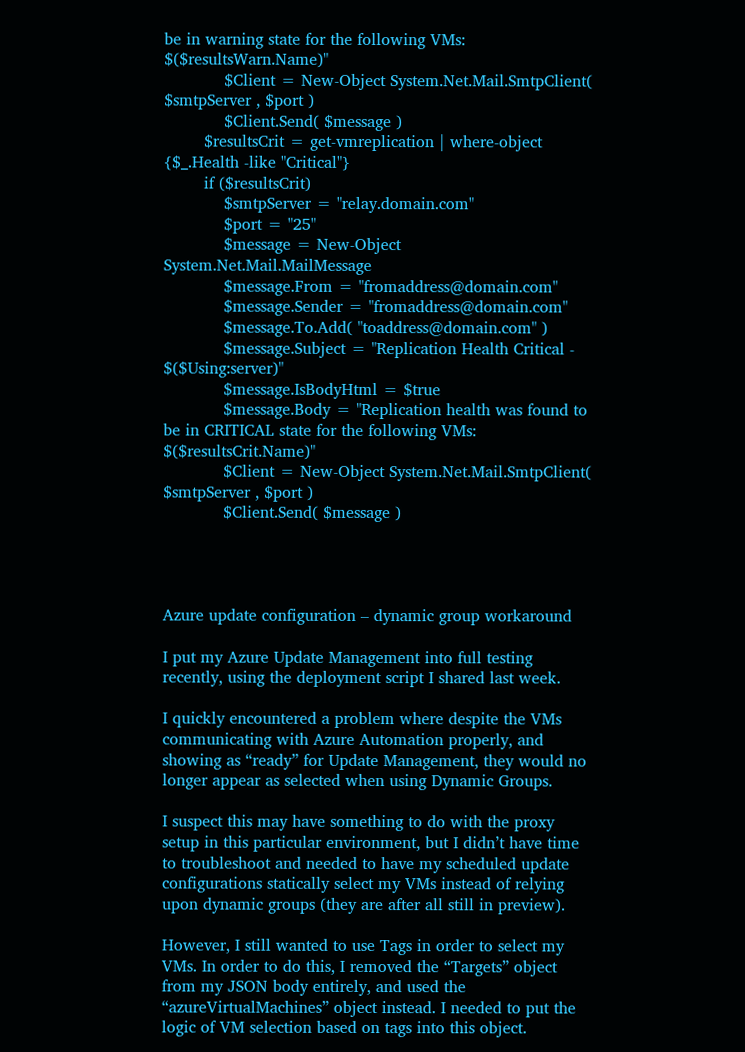be in warning state for the following VMs:  $($resultsWarn.Name)"
            $Client = New-Object System.Net.Mail.SmtpClient( $smtpServer , $port )
            $Client.Send( $message )
        $resultsCrit = get-vmreplication | where-object {$_.Health -like "Critical"}
        if ($resultsCrit)
            $smtpServer = "relay.domain.com"
            $port = "25"
            $message = New-Object System.Net.Mail.MailMessage
            $message.From = "fromaddress@domain.com"
            $message.Sender = "fromaddress@domain.com"
            $message.To.Add( "toaddress@domain.com" )
            $message.Subject = "Replication Health Critical - $($Using:server)"
            $message.IsBodyHtml = $true
            $message.Body = "Replication health was found to be in CRITICAL state for the following VMs: $($resultsCrit.Name)"
            $Client = New-Object System.Net.Mail.SmtpClient( $smtpServer , $port )
            $Client.Send( $message )




Azure update configuration – dynamic group workaround

I put my Azure Update Management into full testing recently, using the deployment script I shared last week.

I quickly encountered a problem where despite the VMs communicating with Azure Automation properly, and showing as “ready” for Update Management, they would no longer appear as selected when using Dynamic Groups.

I suspect this may have something to do with the proxy setup in this particular environment, but I didn’t have time to troubleshoot and needed to have my scheduled update configurations statically select my VMs instead of relying upon dynamic groups (they are after all still in preview).

However, I still wanted to use Tags in order to select my VMs. In order to do this, I removed the “Targets” object from my JSON body entirely, and used the “azureVirtualMachines” object instead. I needed to put the logic of VM selection based on tags into this object.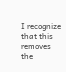I recognize that this removes the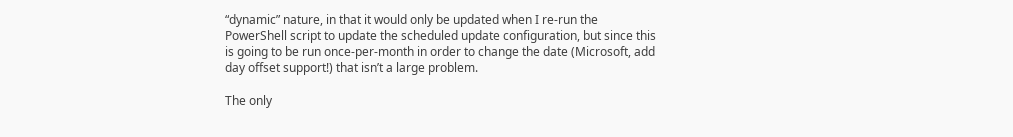“dynamic” nature, in that it would only be updated when I re-run the PowerShell script to update the scheduled update configuration, but since this is going to be run once-per-month in order to change the date (Microsoft, add day offset support!) that isn’t a large problem.

The only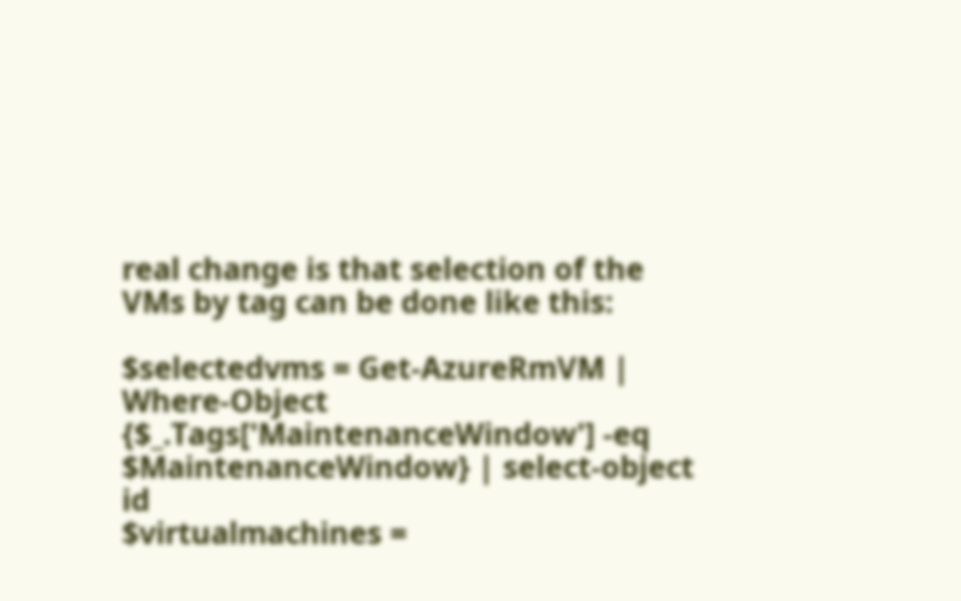real change is that selection of the VMs by tag can be done like this:

$selectedvms = Get-AzureRmVM | Where-Object {$_.Tags['MaintenanceWindow'] -eq $MaintenanceWindow} | select-object id
$virtualmachines =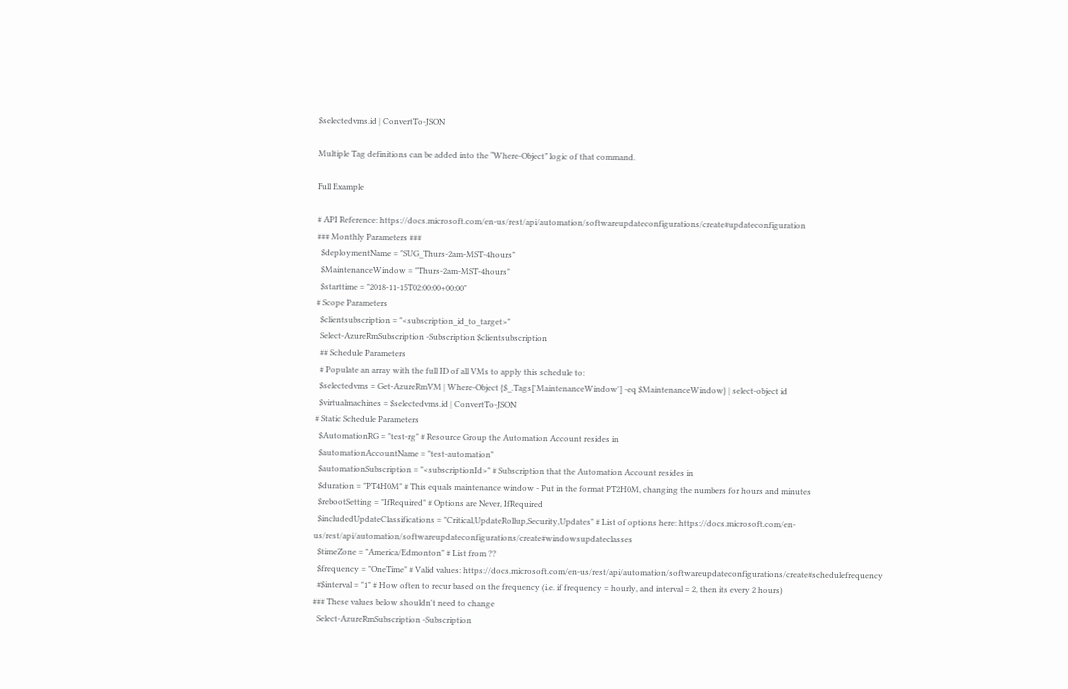$selectedvms.id | ConvertTo-JSON

Multiple Tag definitions can be added into the “Where-Object” logic of that command.

Full Example

# API Reference: https://docs.microsoft.com/en-us/rest/api/automation/softwareupdateconfigurations/create#updateconfiguration
### Monthly Parameters ###
  $deploymentName = "SUG_Thurs-2am-MST-4hours"
  $MaintenanceWindow = "Thurs-2am-MST-4hours"
  $starttime = "2018-11-15T02:00:00+00:00"
# Scope Parameters
  $clientsubscription = "<subscription_id_to_target>"
  Select-AzureRmSubscription -Subscription $clientsubscription
  ## Schedule Parameters
  # Populate an array with the full ID of all VMs to apply this schedule to:
  $selectedvms = Get-AzureRmVM | Where-Object {$_.Tags['MaintenanceWindow'] -eq $MaintenanceWindow} | select-object id
  $virtualmachines = $selectedvms.id | ConvertTo-JSON
# Static Schedule Parameters
  $AutomationRG = "test-rg" # Resource Group the Automation Account resides in
  $automationAccountName = "test-automation"
  $automationSubscription = "<subscriptionId>" # Subscription that the Automation Account resides in
  $duration = "PT4H0M" # This equals maintenance window - Put in the format PT2H0M, changing the numbers for hours and minutes
  $rebootSetting = "IfRequired" # Options are Never, IfRequired
  $includedUpdateClassifications = "Critical,UpdateRollup,Security,Updates" # List of options here: https://docs.microsoft.com/en-us/rest/api/automation/softwareupdateconfigurations/create#windowsupdateclasses
  $timeZone = "America/Edmonton" # List from ??
  $frequency = "OneTime" # Valid values: https://docs.microsoft.com/en-us/rest/api/automation/softwareupdateconfigurations/create#schedulefrequency
  #$interval = "1" # How often to recur based on the frequency (i.e. if frequency = hourly, and interval = 2, then its every 2 hours)
### These values below shouldn't need to change
  Select-AzureRmSubscription -Subscription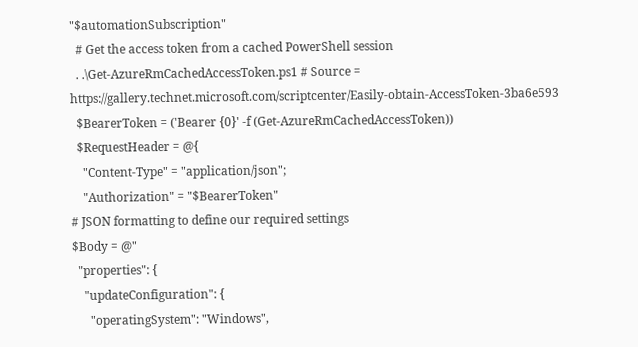"$automationSubscription"
  # Get the access token from a cached PowerShell session
  . .\Get-AzureRmCachedAccessToken.ps1 # Source = https://gallery.technet.microsoft.com/scriptcenter/Easily-obtain-AccessToken-3ba6e593
  $BearerToken = ('Bearer {0}' -f (Get-AzureRmCachedAccessToken))
  $RequestHeader = @{
    "Content-Type" = "application/json";
    "Authorization" = "$BearerToken"
# JSON formatting to define our required settings
$Body = @"
  "properties": {
    "updateConfiguration": {
      "operatingSystem": "Windows",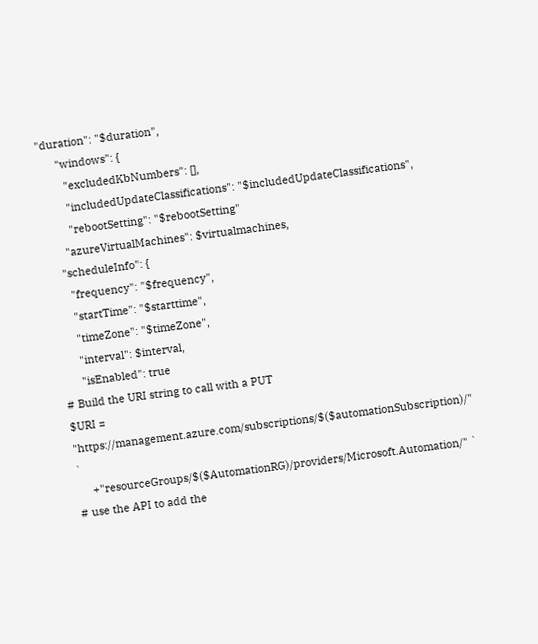"duration": "$duration",
      "windows": {
        "excludedKbNumbers": [],
        "includedUpdateClassifications": "$includedUpdateClassifications",
        "rebootSetting": "$rebootSetting"
      "azureVirtualMachines": $virtualmachines,
    "scheduleInfo": {
      "frequency": "$frequency",
      "startTime": "$starttime",
      "timeZone": "$timeZone",
      "interval": $interval,
      "isEnabled": true
# Build the URI string to call with a PUT
$URI = "https://management.azure.com/subscriptions/$($automationSubscription)/" `
     +"resourceGroups/$($AutomationRG)/providers/Microsoft.Automation/" `
# use the API to add the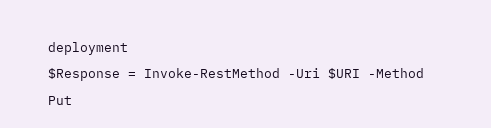deployment
$Response = Invoke-RestMethod -Uri $URI -Method Put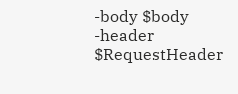-body $body -header $RequestHeader